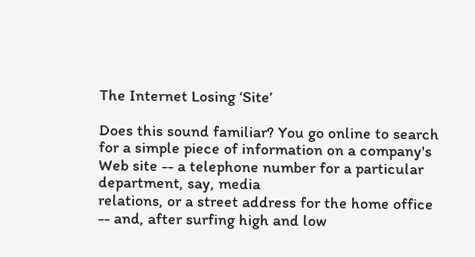The Internet Losing ‘Site’

Does this sound familiar? You go online to search for a simple piece of information on a company's Web site -- a telephone number for a particular department, say, media
relations, or a street address for the home office -- and, after surfing high and low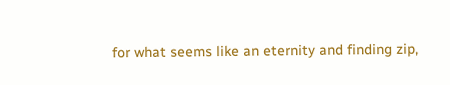for what seems like an eternity and finding zip,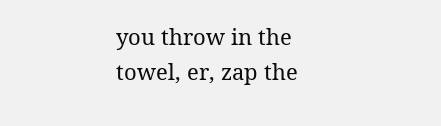you throw in the towel, er, zap the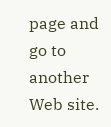page and
go to another Web site.